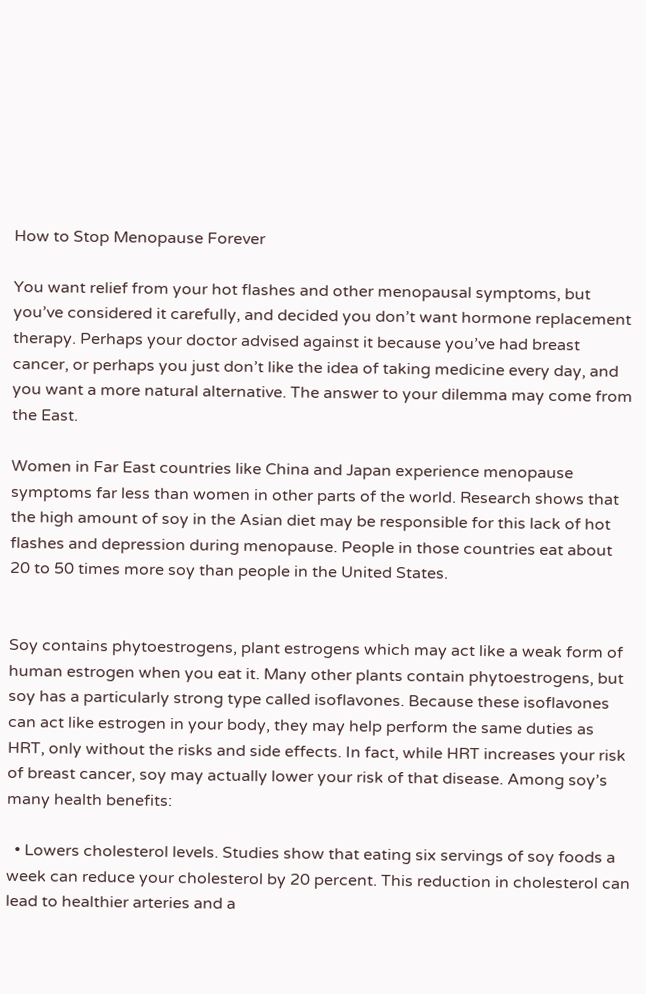How to Stop Menopause Forever

You want relief from your hot flashes and other menopausal symptoms, but you’ve considered it carefully, and decided you don’t want hormone replacement therapy. Perhaps your doctor advised against it because you’ve had breast cancer, or perhaps you just don’t like the idea of taking medicine every day, and you want a more natural alternative. The answer to your dilemma may come from the East.

Women in Far East countries like China and Japan experience menopause symptoms far less than women in other parts of the world. Research shows that the high amount of soy in the Asian diet may be responsible for this lack of hot flashes and depression during menopause. People in those countries eat about 20 to 50 times more soy than people in the United States.


Soy contains phytoestrogens, plant estrogens which may act like a weak form of human estrogen when you eat it. Many other plants contain phytoestrogens, but soy has a particularly strong type called isoflavones. Because these isoflavones can act like estrogen in your body, they may help perform the same duties as HRT, only without the risks and side effects. In fact, while HRT increases your risk of breast cancer, soy may actually lower your risk of that disease. Among soy’s many health benefits:

  • Lowers cholesterol levels. Studies show that eating six servings of soy foods a week can reduce your cholesterol by 20 percent. This reduction in cholesterol can lead to healthier arteries and a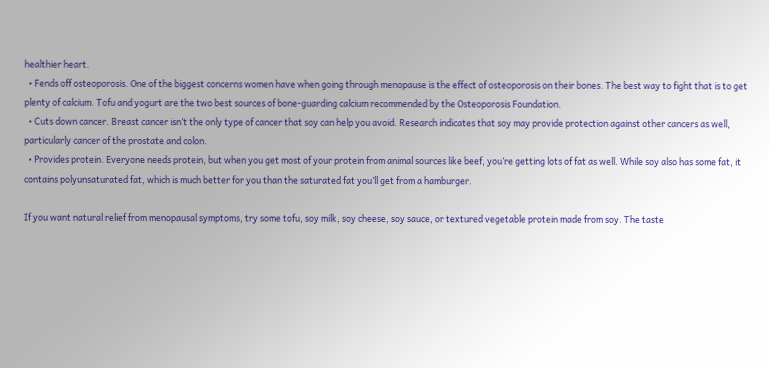healthier heart.
  • Fends off osteoporosis. One of the biggest concerns women have when going through menopause is the effect of osteoporosis on their bones. The best way to fight that is to get plenty of calcium. Tofu and yogurt are the two best sources of bone-guarding calcium recommended by the Osteoporosis Foundation.
  • Cuts down cancer. Breast cancer isn’t the only type of cancer that soy can help you avoid. Research indicates that soy may provide protection against other cancers as well, particularly cancer of the prostate and colon.
  • Provides protein. Everyone needs protein, but when you get most of your protein from animal sources like beef, you’re getting lots of fat as well. While soy also has some fat, it contains polyunsaturated fat, which is much better for you than the saturated fat you’ll get from a hamburger.

If you want natural relief from menopausal symptoms, try some tofu, soy milk, soy cheese, soy sauce, or textured vegetable protein made from soy. The taste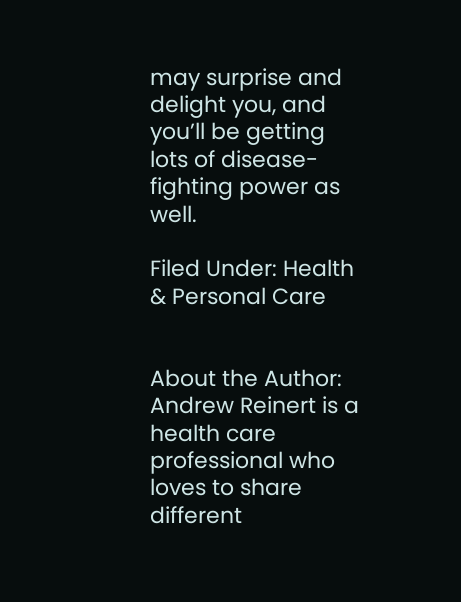may surprise and delight you, and you’ll be getting lots of disease-fighting power as well.

Filed Under: Health & Personal Care


About the Author: Andrew Reinert is a health care professional who loves to share different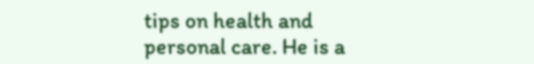tips on health and personal care. He is a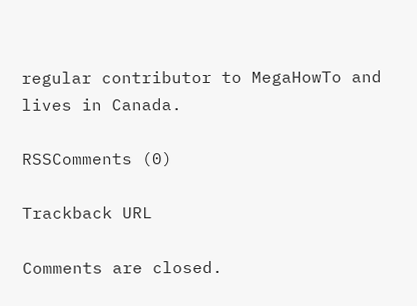regular contributor to MegaHowTo and lives in Canada.

RSSComments (0)

Trackback URL

Comments are closed.